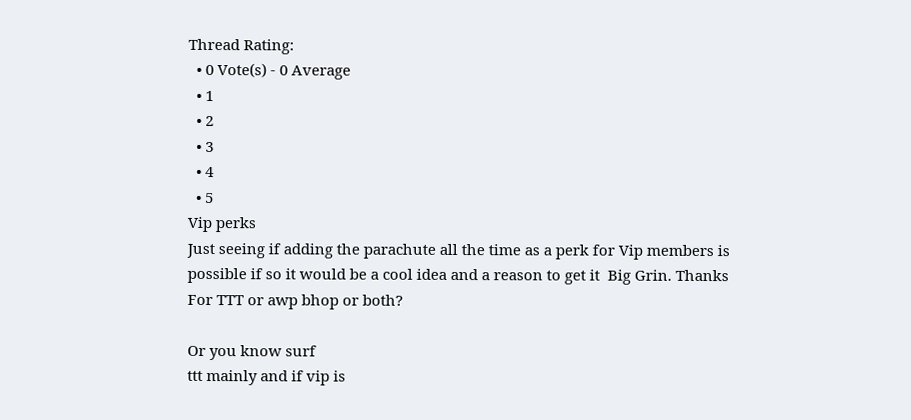Thread Rating:
  • 0 Vote(s) - 0 Average
  • 1
  • 2
  • 3
  • 4
  • 5
Vip perks
Just seeing if adding the parachute all the time as a perk for Vip members is possible if so it would be a cool idea and a reason to get it  Big Grin. Thanks
For TTT or awp bhop or both?

Or you know surf
ttt mainly and if vip is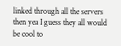linked through all the servers then yea I guess they all would be cool to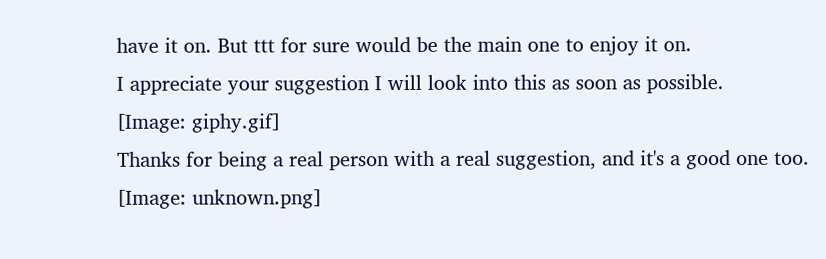have it on. But ttt for sure would be the main one to enjoy it on.
I appreciate your suggestion I will look into this as soon as possible.
[Image: giphy.gif]
Thanks for being a real person with a real suggestion, and it's a good one too.
[Image: unknown.png]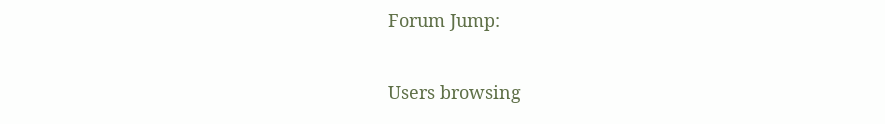Forum Jump:

Users browsing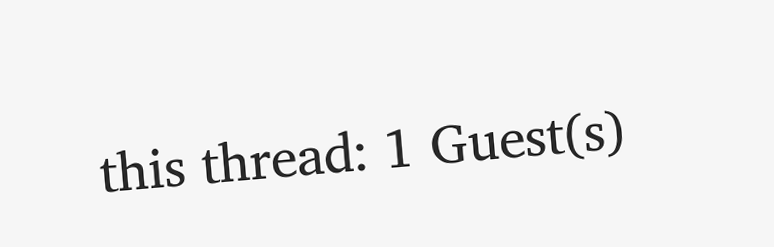this thread: 1 Guest(s)